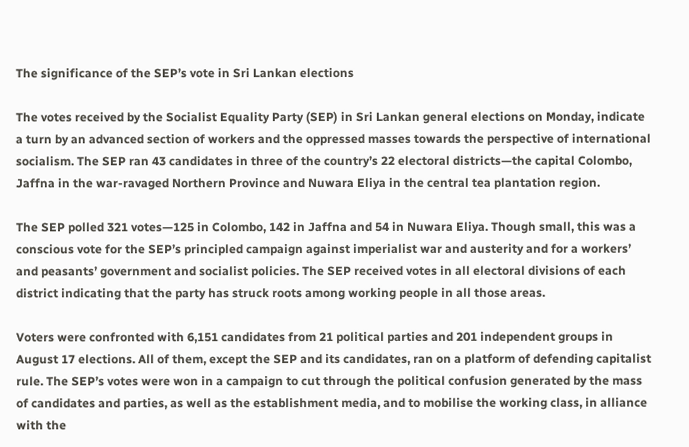The significance of the SEP’s vote in Sri Lankan elections

The votes received by the Socialist Equality Party (SEP) in Sri Lankan general elections on Monday, indicate a turn by an advanced section of workers and the oppressed masses towards the perspective of international socialism. The SEP ran 43 candidates in three of the country’s 22 electoral districts—the capital Colombo, Jaffna in the war-ravaged Northern Province and Nuwara Eliya in the central tea plantation region.

The SEP polled 321 votes—125 in Colombo, 142 in Jaffna and 54 in Nuwara Eliya. Though small, this was a conscious vote for the SEP’s principled campaign against imperialist war and austerity and for a workers’ and peasants’ government and socialist policies. The SEP received votes in all electoral divisions of each district indicating that the party has struck roots among working people in all those areas.

Voters were confronted with 6,151 candidates from 21 political parties and 201 independent groups in August 17 elections. All of them, except the SEP and its candidates, ran on a platform of defending capitalist rule. The SEP’s votes were won in a campaign to cut through the political confusion generated by the mass of candidates and parties, as well as the establishment media, and to mobilise the working class, in alliance with the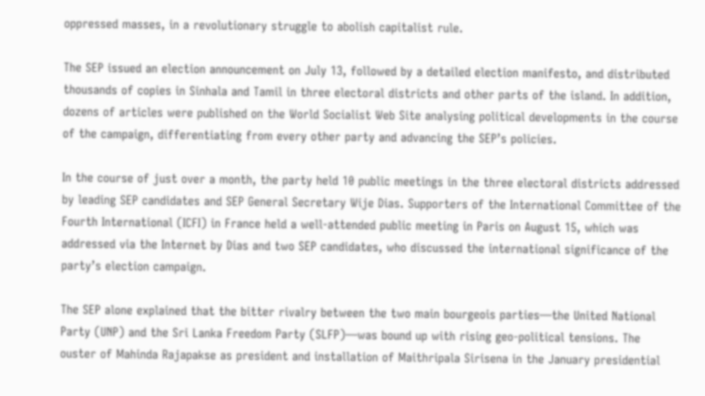oppressed masses, in a revolutionary struggle to abolish capitalist rule.

The SEP issued an election announcement on July 13, followed by a detailed election manifesto, and distributed thousands of copies in Sinhala and Tamil in three electoral districts and other parts of the island. In addition, dozens of articles were published on the World Socialist Web Site analysing political developments in the course of the campaign, differentiating from every other party and advancing the SEP’s policies.

In the course of just over a month, the party held 10 public meetings in the three electoral districts addressed by leading SEP candidates and SEP General Secretary Wije Dias. Supporters of the International Committee of the Fourth International (ICFI) in France held a well-attended public meeting in Paris on August 15, which was addressed via the Internet by Dias and two SEP candidates, who discussed the international significance of the party’s election campaign.

The SEP alone explained that the bitter rivalry between the two main bourgeois parties—the United National Party (UNP) and the Sri Lanka Freedom Party (SLFP)—was bound up with rising geo-political tensions. The ouster of Mahinda Rajapakse as president and installation of Maithripala Sirisena in the January presidential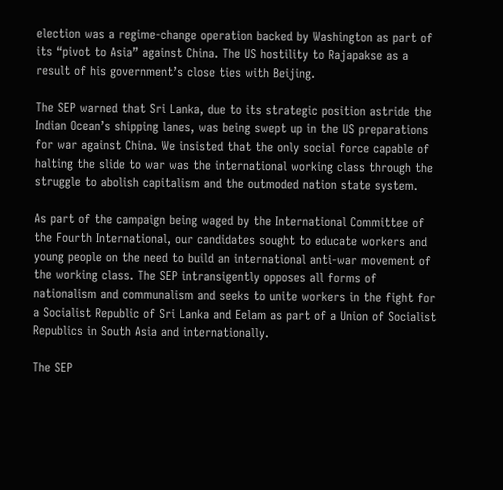election was a regime-change operation backed by Washington as part of its “pivot to Asia” against China. The US hostility to Rajapakse as a result of his government’s close ties with Beijing.

The SEP warned that Sri Lanka, due to its strategic position astride the Indian Ocean’s shipping lanes, was being swept up in the US preparations for war against China. We insisted that the only social force capable of halting the slide to war was the international working class through the struggle to abolish capitalism and the outmoded nation state system.

As part of the campaign being waged by the International Committee of the Fourth International, our candidates sought to educate workers and young people on the need to build an international anti-war movement of the working class. The SEP intransigently opposes all forms of nationalism and communalism and seeks to unite workers in the fight for a Socialist Republic of Sri Lanka and Eelam as part of a Union of Socialist Republics in South Asia and internationally.

The SEP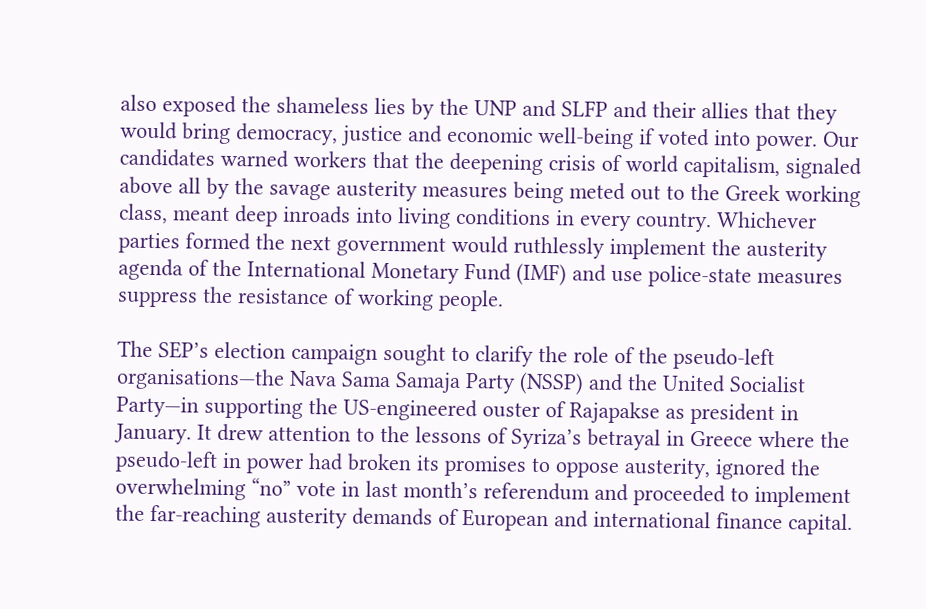also exposed the shameless lies by the UNP and SLFP and their allies that they would bring democracy, justice and economic well-being if voted into power. Our candidates warned workers that the deepening crisis of world capitalism, signaled above all by the savage austerity measures being meted out to the Greek working class, meant deep inroads into living conditions in every country. Whichever parties formed the next government would ruthlessly implement the austerity agenda of the International Monetary Fund (IMF) and use police-state measures suppress the resistance of working people.

The SEP’s election campaign sought to clarify the role of the pseudo-left organisations—the Nava Sama Samaja Party (NSSP) and the United Socialist Party—in supporting the US-engineered ouster of Rajapakse as president in January. It drew attention to the lessons of Syriza’s betrayal in Greece where the pseudo-left in power had broken its promises to oppose austerity, ignored the overwhelming “no” vote in last month’s referendum and proceeded to implement the far-reaching austerity demands of European and international finance capital.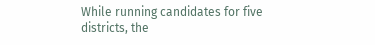While running candidates for five districts, the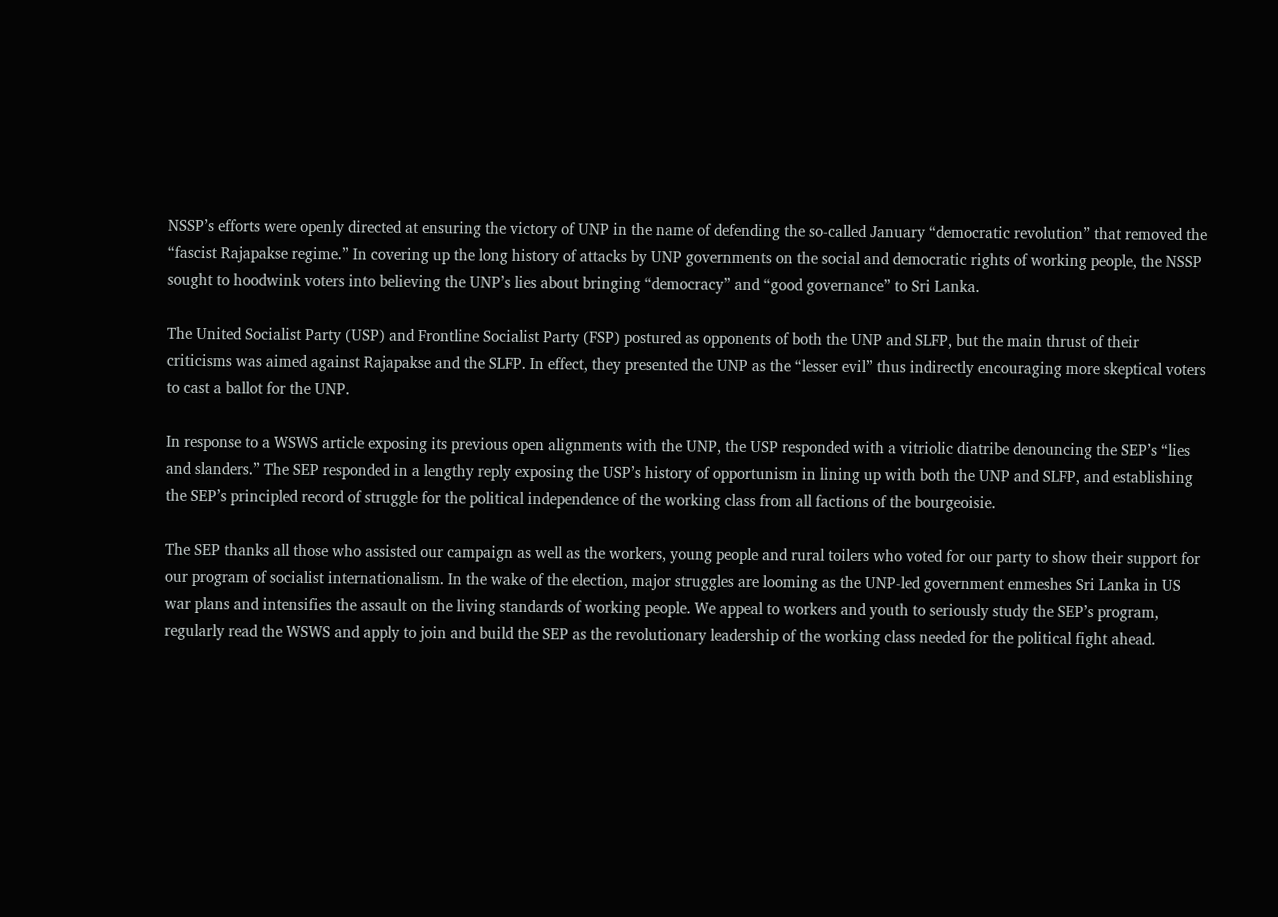NSSP’s efforts were openly directed at ensuring the victory of UNP in the name of defending the so-called January “democratic revolution” that removed the “fascist Rajapakse regime.” In covering up the long history of attacks by UNP governments on the social and democratic rights of working people, the NSSP sought to hoodwink voters into believing the UNP’s lies about bringing “democracy” and “good governance” to Sri Lanka.

The United Socialist Party (USP) and Frontline Socialist Party (FSP) postured as opponents of both the UNP and SLFP, but the main thrust of their criticisms was aimed against Rajapakse and the SLFP. In effect, they presented the UNP as the “lesser evil” thus indirectly encouraging more skeptical voters to cast a ballot for the UNP.

In response to a WSWS article exposing its previous open alignments with the UNP, the USP responded with a vitriolic diatribe denouncing the SEP’s “lies and slanders.” The SEP responded in a lengthy reply exposing the USP’s history of opportunism in lining up with both the UNP and SLFP, and establishing the SEP’s principled record of struggle for the political independence of the working class from all factions of the bourgeoisie.

The SEP thanks all those who assisted our campaign as well as the workers, young people and rural toilers who voted for our party to show their support for our program of socialist internationalism. In the wake of the election, major struggles are looming as the UNP-led government enmeshes Sri Lanka in US war plans and intensifies the assault on the living standards of working people. We appeal to workers and youth to seriously study the SEP’s program, regularly read the WSWS and apply to join and build the SEP as the revolutionary leadership of the working class needed for the political fight ahead.